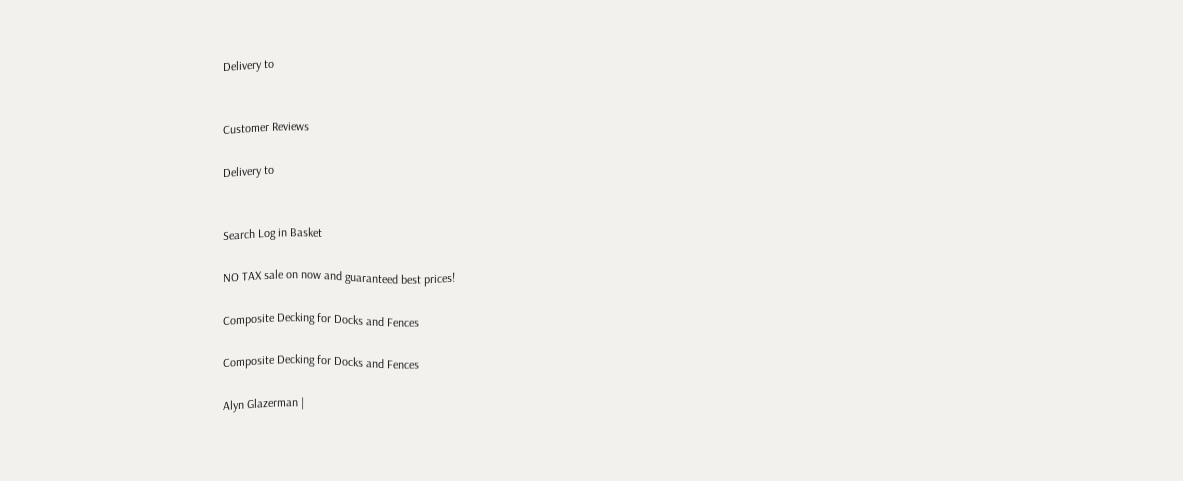Delivery to


Customer Reviews

Delivery to


Search Log in Basket

NO TAX sale on now and guaranteed best prices!

Composite Decking for Docks and Fences

Composite Decking for Docks and Fences

Alyn Glazerman |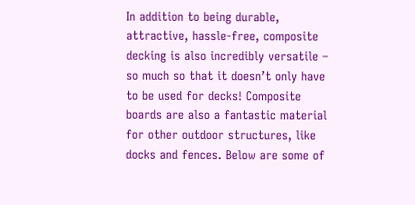In addition to being durable, attractive, hassle-free, composite decking is also incredibly versatile – so much so that it doesn’t only have to be used for decks! Composite boards are also a fantastic material for other outdoor structures, like docks and fences. Below are some of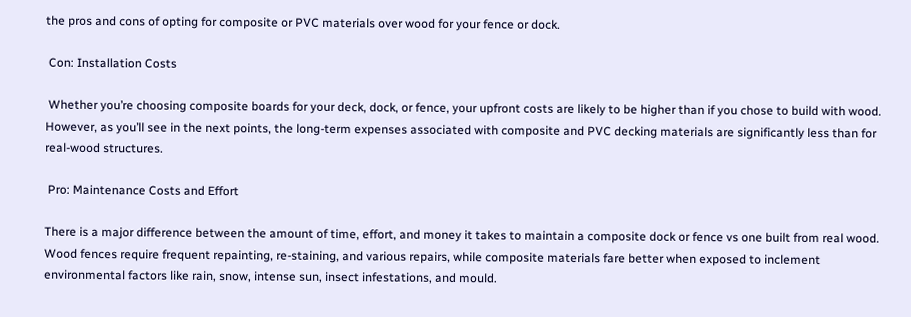the pros and cons of opting for composite or PVC materials over wood for your fence or dock.

 Con: Installation Costs

 Whether you’re choosing composite boards for your deck, dock, or fence, your upfront costs are likely to be higher than if you chose to build with wood. However, as you’ll see in the next points, the long-term expenses associated with composite and PVC decking materials are significantly less than for real-wood structures.

 Pro: Maintenance Costs and Effort

There is a major difference between the amount of time, effort, and money it takes to maintain a composite dock or fence vs one built from real wood. Wood fences require frequent repainting, re-staining, and various repairs, while composite materials fare better when exposed to inclement environmental factors like rain, snow, intense sun, insect infestations, and mould.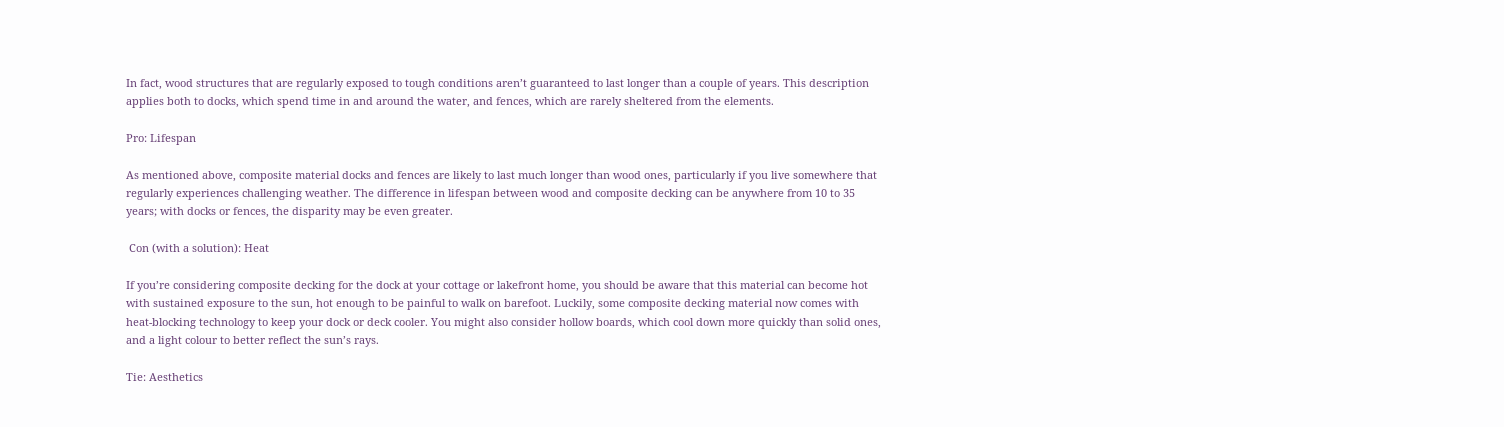In fact, wood structures that are regularly exposed to tough conditions aren’t guaranteed to last longer than a couple of years. This description applies both to docks, which spend time in and around the water, and fences, which are rarely sheltered from the elements.

Pro: Lifespan

As mentioned above, composite material docks and fences are likely to last much longer than wood ones, particularly if you live somewhere that regularly experiences challenging weather. The difference in lifespan between wood and composite decking can be anywhere from 10 to 35 years; with docks or fences, the disparity may be even greater.

 Con (with a solution): Heat

If you’re considering composite decking for the dock at your cottage or lakefront home, you should be aware that this material can become hot with sustained exposure to the sun, hot enough to be painful to walk on barefoot. Luckily, some composite decking material now comes with heat-blocking technology to keep your dock or deck cooler. You might also consider hollow boards, which cool down more quickly than solid ones, and a light colour to better reflect the sun’s rays.

Tie: Aesthetics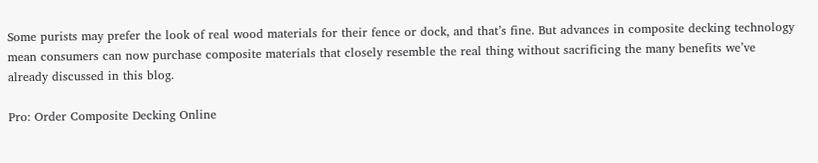Some purists may prefer the look of real wood materials for their fence or dock, and that’s fine. But advances in composite decking technology mean consumers can now purchase composite materials that closely resemble the real thing without sacrificing the many benefits we’ve already discussed in this blog.

Pro: Order Composite Decking Online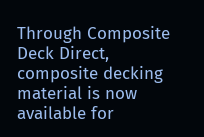Through Composite Deck Direct, composite decking material is now available for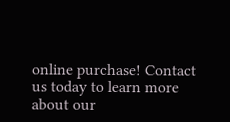online purchase! Contact us today to learn more about our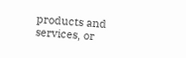products and services, or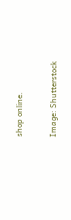shop online.


Image: Shutterstock